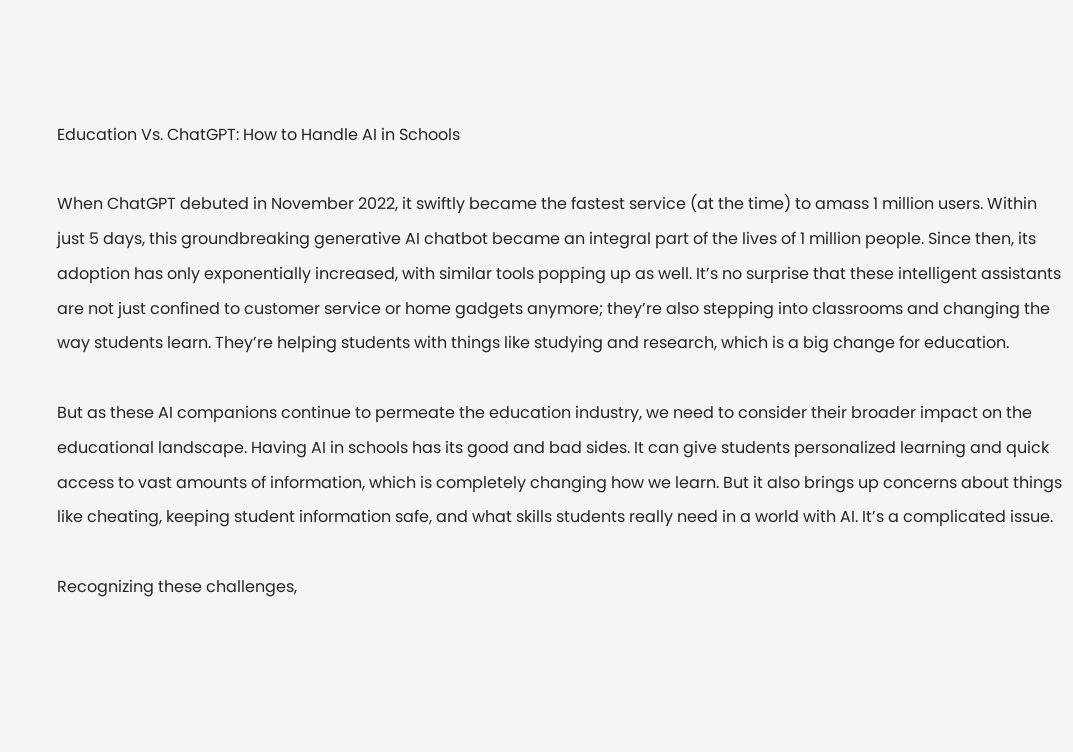Education Vs. ChatGPT: How to Handle AI in Schools

When ChatGPT debuted in November 2022, it swiftly became the fastest service (at the time) to amass 1 million users. Within just 5 days, this groundbreaking generative AI chatbot became an integral part of the lives of 1 million people. Since then, its adoption has only exponentially increased, with similar tools popping up as well. It’s no surprise that these intelligent assistants are not just confined to customer service or home gadgets anymore; they’re also stepping into classrooms and changing the way students learn. They’re helping students with things like studying and research, which is a big change for education.

But as these AI companions continue to permeate the education industry, we need to consider their broader impact on the educational landscape. Having AI in schools has its good and bad sides. It can give students personalized learning and quick access to vast amounts of information, which is completely changing how we learn. But it also brings up concerns about things like cheating, keeping student information safe, and what skills students really need in a world with AI. It’s a complicated issue.

Recognizing these challenges,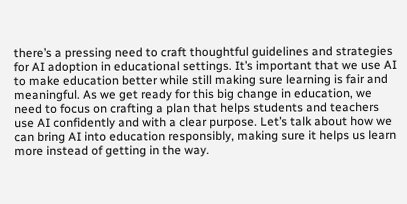there’s a pressing need to craft thoughtful guidelines and strategies for AI adoption in educational settings. It’s important that we use AI to make education better while still making sure learning is fair and meaningful. As we get ready for this big change in education, we need to focus on crafting a plan that helps students and teachers use AI confidently and with a clear purpose. Let’s talk about how we can bring AI into education responsibly, making sure it helps us learn more instead of getting in the way.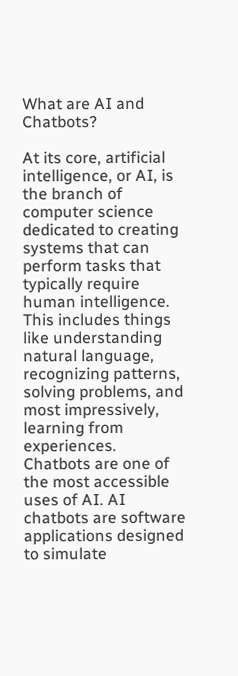What are AI and Chatbots?

At its core, artificial intelligence, or AI, is the branch of computer science dedicated to creating systems that can perform tasks that typically require human intelligence. This includes things like understanding natural language, recognizing patterns, solving problems, and most impressively, learning from experiences. Chatbots are one of the most accessible uses of AI. AI chatbots are software applications designed to simulate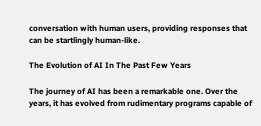conversation with human users, providing responses that can be startlingly human-like.

The Evolution of AI In The Past Few Years

The journey of AI has been a remarkable one. Over the years, it has evolved from rudimentary programs capable of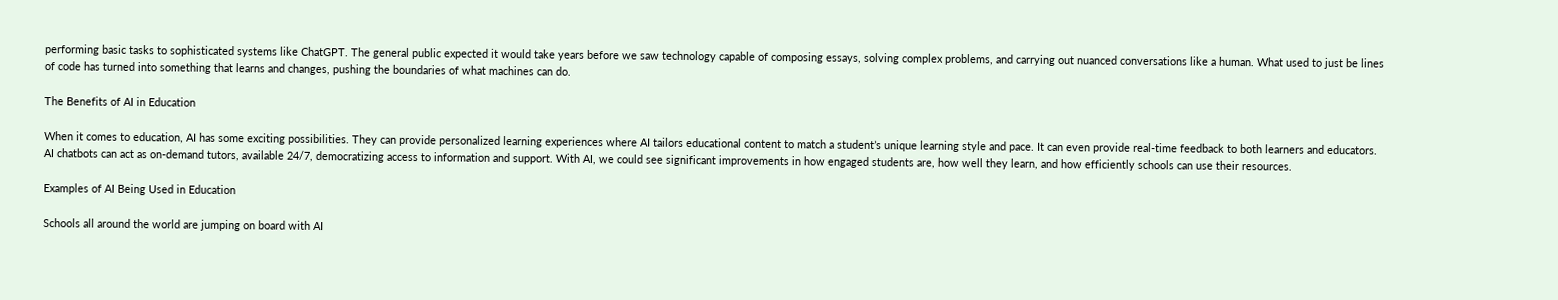performing basic tasks to sophisticated systems like ChatGPT. The general public expected it would take years before we saw technology capable of composing essays, solving complex problems, and carrying out nuanced conversations like a human. What used to just be lines of code has turned into something that learns and changes, pushing the boundaries of what machines can do.

The Benefits of AI in Education

When it comes to education, AI has some exciting possibilities. They can provide personalized learning experiences where AI tailors educational content to match a student’s unique learning style and pace. It can even provide real-time feedback to both learners and educators. AI chatbots can act as on-demand tutors, available 24/7, democratizing access to information and support. With AI, we could see significant improvements in how engaged students are, how well they learn, and how efficiently schools can use their resources.

Examples of AI Being Used in Education

Schools all around the world are jumping on board with AI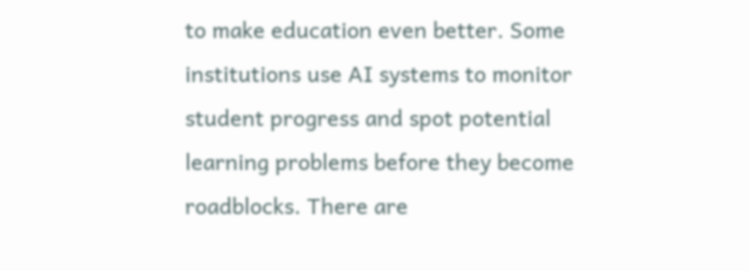to make education even better. Some institutions use AI systems to monitor student progress and spot potential learning problems before they become roadblocks. There are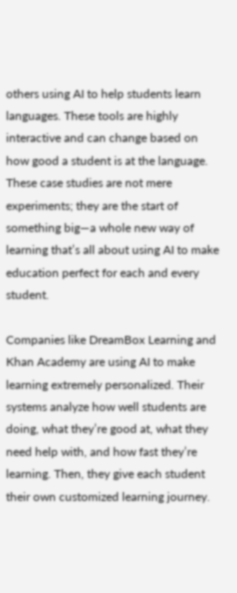others using AI to help students learn languages. These tools are highly interactive and can change based on how good a student is at the language. These case studies are not mere experiments; they are the start of something big—a whole new way of learning that’s all about using AI to make education perfect for each and every student.

Companies like DreamBox Learning and Khan Academy are using AI to make learning extremely personalized. Their systems analyze how well students are doing, what they’re good at, what they need help with, and how fast they’re learning. Then, they give each student their own customized learning journey.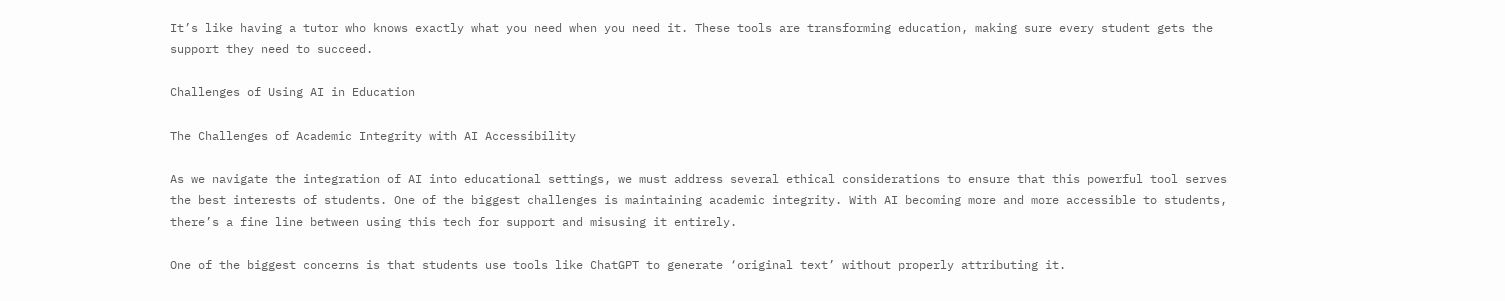It’s like having a tutor who knows exactly what you need when you need it. These tools are transforming education, making sure every student gets the support they need to succeed.

Challenges of Using AI in Education

The Challenges of Academic Integrity with AI Accessibility

As we navigate the integration of AI into educational settings, we must address several ethical considerations to ensure that this powerful tool serves the best interests of students. One of the biggest challenges is maintaining academic integrity. With AI becoming more and more accessible to students, there’s a fine line between using this tech for support and misusing it entirely.

One of the biggest concerns is that students use tools like ChatGPT to generate ‘original text’ without properly attributing it.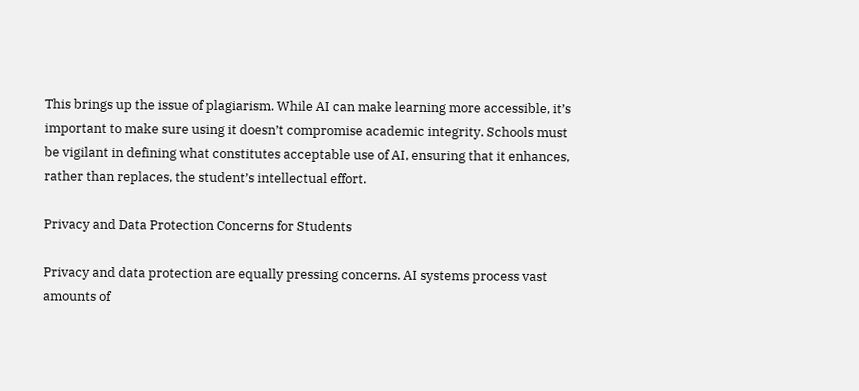This brings up the issue of plagiarism. While AI can make learning more accessible, it’s important to make sure using it doesn’t compromise academic integrity. Schools must be vigilant in defining what constitutes acceptable use of AI, ensuring that it enhances, rather than replaces, the student’s intellectual effort.

Privacy and Data Protection Concerns for Students

Privacy and data protection are equally pressing concerns. AI systems process vast amounts of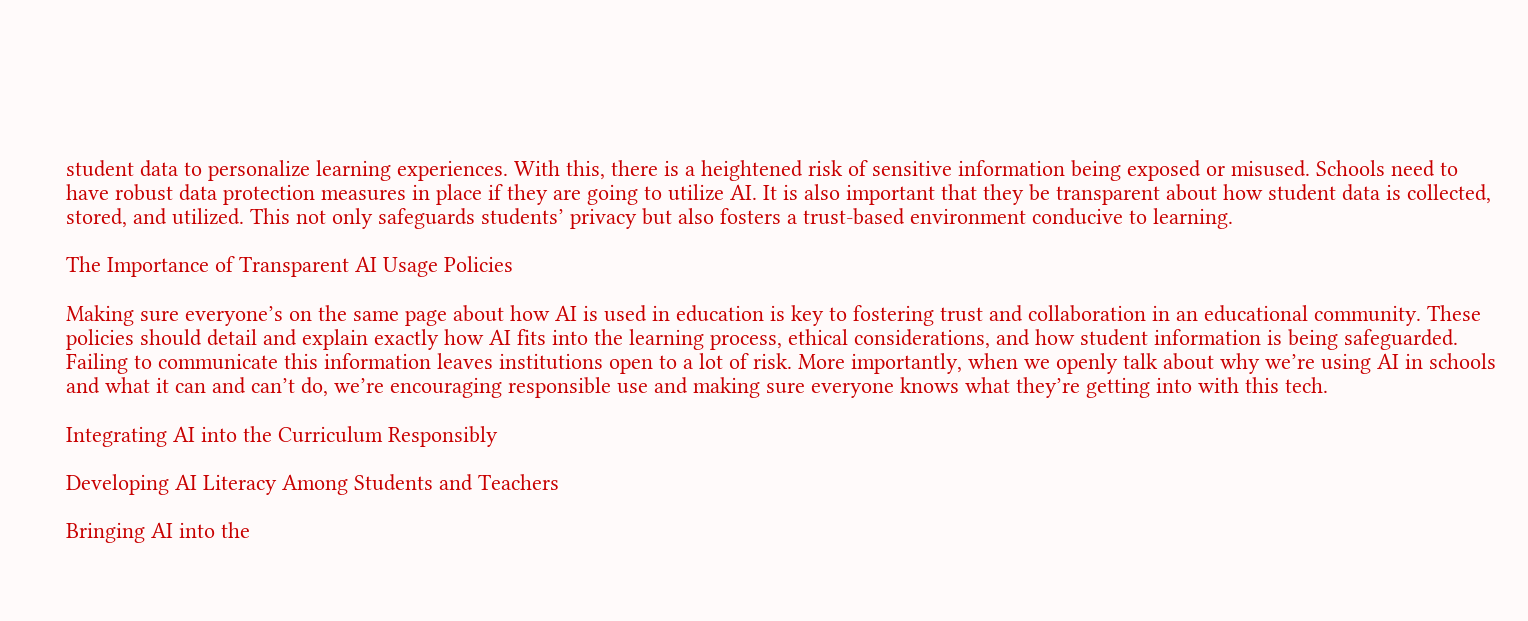student data to personalize learning experiences. With this, there is a heightened risk of sensitive information being exposed or misused. Schools need to have robust data protection measures in place if they are going to utilize AI. It is also important that they be transparent about how student data is collected, stored, and utilized. This not only safeguards students’ privacy but also fosters a trust-based environment conducive to learning.

The Importance of Transparent AI Usage Policies

Making sure everyone’s on the same page about how AI is used in education is key to fostering trust and collaboration in an educational community. These policies should detail and explain exactly how AI fits into the learning process, ethical considerations, and how student information is being safeguarded. Failing to communicate this information leaves institutions open to a lot of risk. More importantly, when we openly talk about why we’re using AI in schools and what it can and can’t do, we’re encouraging responsible use and making sure everyone knows what they’re getting into with this tech.

Integrating AI into the Curriculum Responsibly

Developing AI Literacy Among Students and Teachers

Bringing AI into the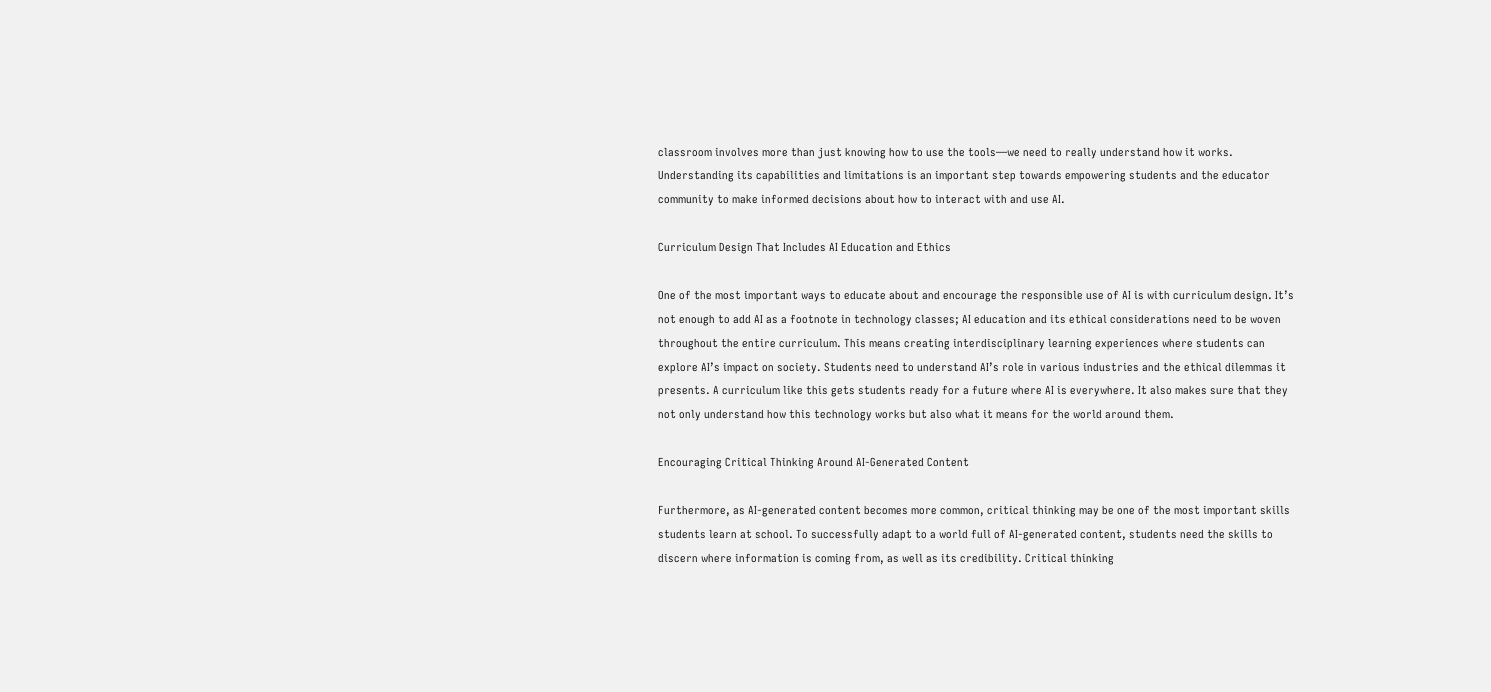classroom involves more than just knowing how to use the tools—we need to really understand how it works. Understanding its capabilities and limitations is an important step towards empowering students and the educator community to make informed decisions about how to interact with and use AI.

Curriculum Design That Includes AI Education and Ethics

One of the most important ways to educate about and encourage the responsible use of AI is with curriculum design. It’s not enough to add AI as a footnote in technology classes; AI education and its ethical considerations need to be woven throughout the entire curriculum. This means creating interdisciplinary learning experiences where students can explore AI’s impact on society. Students need to understand AI’s role in various industries and the ethical dilemmas it presents. A curriculum like this gets students ready for a future where AI is everywhere. It also makes sure that they not only understand how this technology works but also what it means for the world around them.

Encouraging Critical Thinking Around AI-Generated Content

Furthermore, as AI-generated content becomes more common, critical thinking may be one of the most important skills students learn at school. To successfully adapt to a world full of AI-generated content, students need the skills to discern where information is coming from, as well as its credibility. Critical thinking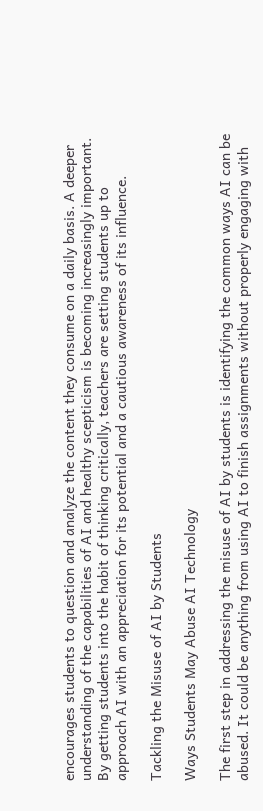encourages students to question and analyze the content they consume on a daily basis. A deeper understanding of the capabilities of AI and healthy scepticism is becoming increasingly important. By getting students into the habit of thinking critically, teachers are setting students up to approach AI with an appreciation for its potential and a cautious awareness of its influence.

Tackling the Misuse of AI by Students

Ways Students May Abuse AI Technology

The first step in addressing the misuse of AI by students is identifying the common ways AI can be abused. It could be anything from using AI to finish assignments without properly engaging with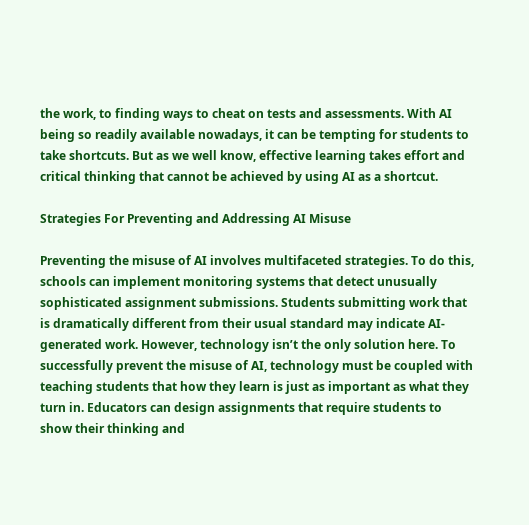the work, to finding ways to cheat on tests and assessments. With AI being so readily available nowadays, it can be tempting for students to take shortcuts. But as we well know, effective learning takes effort and critical thinking that cannot be achieved by using AI as a shortcut.

Strategies For Preventing and Addressing AI Misuse

Preventing the misuse of AI involves multifaceted strategies. To do this, schools can implement monitoring systems that detect unusually sophisticated assignment submissions. Students submitting work that is dramatically different from their usual standard may indicate AI-generated work. However, technology isn’t the only solution here. To successfully prevent the misuse of AI, technology must be coupled with teaching students that how they learn is just as important as what they turn in. Educators can design assignments that require students to show their thinking and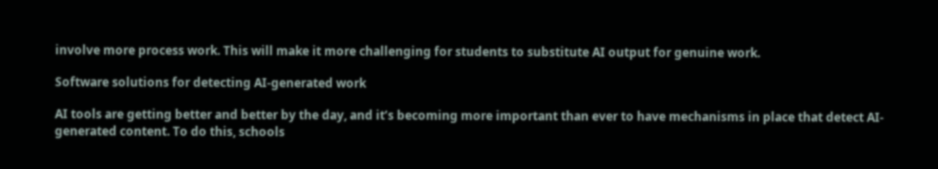involve more process work. This will make it more challenging for students to substitute AI output for genuine work.

Software solutions for detecting AI-generated work

AI tools are getting better and better by the day, and it’s becoming more important than ever to have mechanisms in place that detect AI-generated content. To do this, schools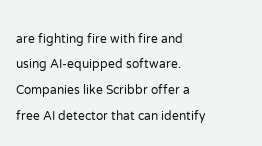are fighting fire with fire and using AI-equipped software. Companies like Scribbr offer a free AI detector that can identify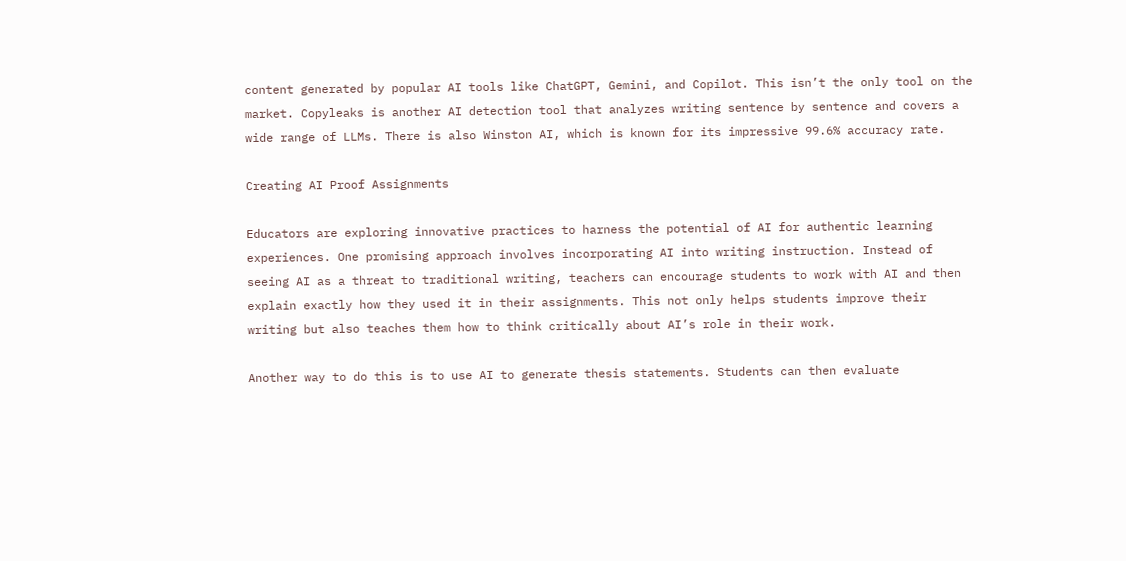content generated by popular AI tools like ChatGPT, Gemini, and Copilot. This isn’t the only tool on the market. Copyleaks is another AI detection tool that analyzes writing sentence by sentence and covers a wide range of LLMs. There is also Winston AI, which is known for its impressive 99.6% accuracy rate.

Creating AI Proof Assignments

Educators are exploring innovative practices to harness the potential of AI for authentic learning experiences. One promising approach involves incorporating AI into writing instruction. Instead of seeing AI as a threat to traditional writing, teachers can encourage students to work with AI and then explain exactly how they used it in their assignments. This not only helps students improve their writing but also teaches them how to think critically about AI’s role in their work.

Another way to do this is to use AI to generate thesis statements. Students can then evaluate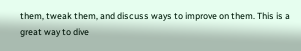them, tweak them, and discuss ways to improve on them. This is a great way to dive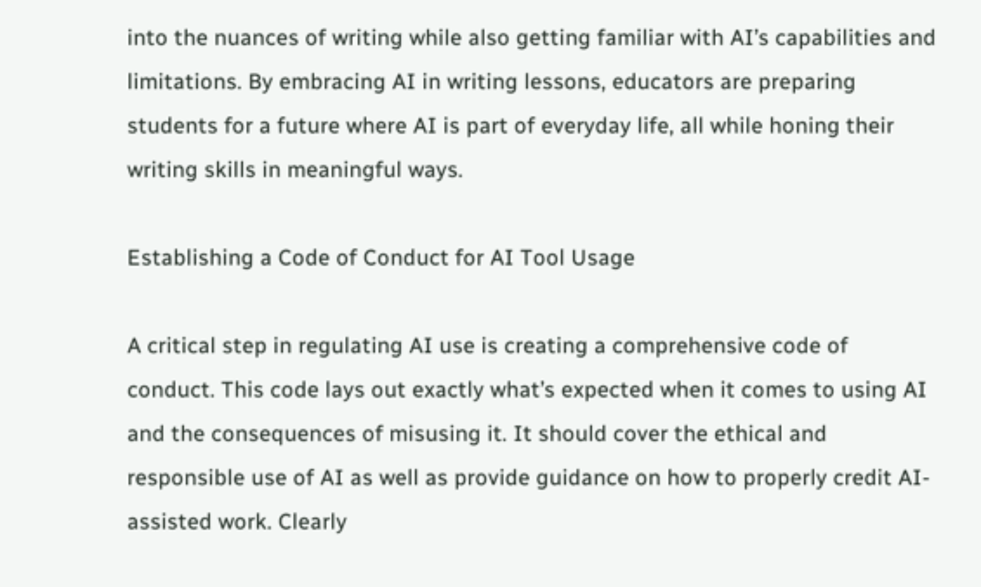into the nuances of writing while also getting familiar with AI’s capabilities and limitations. By embracing AI in writing lessons, educators are preparing students for a future where AI is part of everyday life, all while honing their writing skills in meaningful ways.

Establishing a Code of Conduct for AI Tool Usage

A critical step in regulating AI use is creating a comprehensive code of conduct. This code lays out exactly what’s expected when it comes to using AI and the consequences of misusing it. It should cover the ethical and responsible use of AI as well as provide guidance on how to properly credit AI-assisted work. Clearly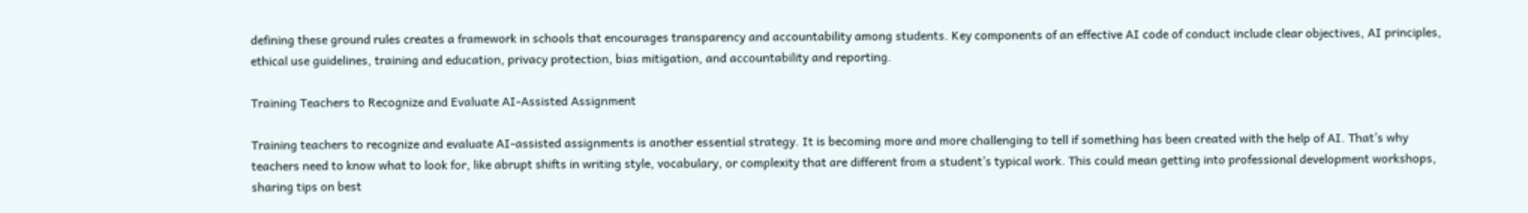defining these ground rules creates a framework in schools that encourages transparency and accountability among students. Key components of an effective AI code of conduct include clear objectives, AI principles, ethical use guidelines, training and education, privacy protection, bias mitigation, and accountability and reporting.

Training Teachers to Recognize and Evaluate AI-Assisted Assignment

Training teachers to recognize and evaluate AI-assisted assignments is another essential strategy. It is becoming more and more challenging to tell if something has been created with the help of AI. That’s why teachers need to know what to look for, like abrupt shifts in writing style, vocabulary, or complexity that are different from a student’s typical work. This could mean getting into professional development workshops, sharing tips on best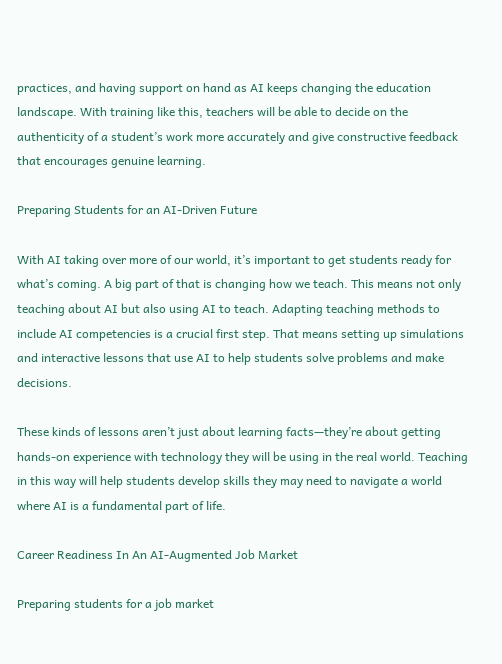practices, and having support on hand as AI keeps changing the education landscape. With training like this, teachers will be able to decide on the authenticity of a student’s work more accurately and give constructive feedback that encourages genuine learning.

Preparing Students for an AI-Driven Future

With AI taking over more of our world, it’s important to get students ready for what’s coming. A big part of that is changing how we teach. This means not only teaching about AI but also using AI to teach. Adapting teaching methods to include AI competencies is a crucial first step. That means setting up simulations and interactive lessons that use AI to help students solve problems and make decisions.

These kinds of lessons aren’t just about learning facts—they’re about getting hands-on experience with technology they will be using in the real world. Teaching in this way will help students develop skills they may need to navigate a world where AI is a fundamental part of life.

Career Readiness In An AI-Augmented Job Market

Preparing students for a job market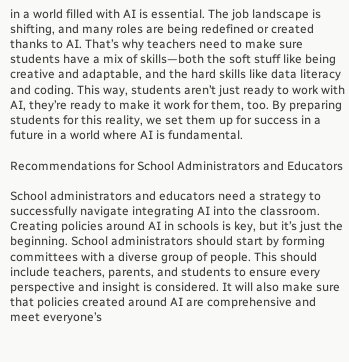in a world filled with AI is essential. The job landscape is shifting, and many roles are being redefined or created thanks to AI. That’s why teachers need to make sure students have a mix of skills—both the soft stuff like being creative and adaptable, and the hard skills like data literacy and coding. This way, students aren’t just ready to work with AI, they’re ready to make it work for them, too. By preparing students for this reality, we set them up for success in a future in a world where AI is fundamental.

Recommendations for School Administrators and Educators

School administrators and educators need a strategy to successfully navigate integrating AI into the classroom. Creating policies around AI in schools is key, but it’s just the beginning. School administrators should start by forming committees with a diverse group of people. This should include teachers, parents, and students to ensure every perspective and insight is considered. It will also make sure that policies created around AI are comprehensive and meet everyone’s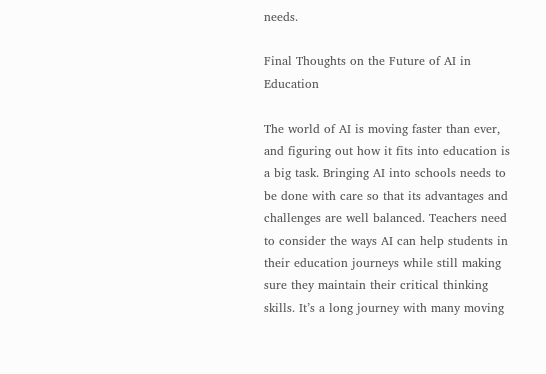needs.

Final Thoughts on the Future of AI in Education

The world of AI is moving faster than ever, and figuring out how it fits into education is a big task. Bringing AI into schools needs to be done with care so that its advantages and challenges are well balanced. Teachers need to consider the ways AI can help students in their education journeys while still making sure they maintain their critical thinking skills. It’s a long journey with many moving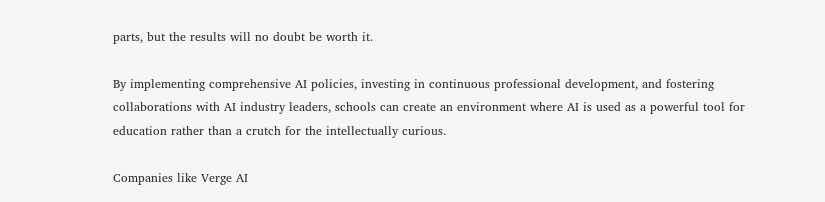parts, but the results will no doubt be worth it.

By implementing comprehensive AI policies, investing in continuous professional development, and fostering collaborations with AI industry leaders, schools can create an environment where AI is used as a powerful tool for education rather than a crutch for the intellectually curious.

Companies like Verge AI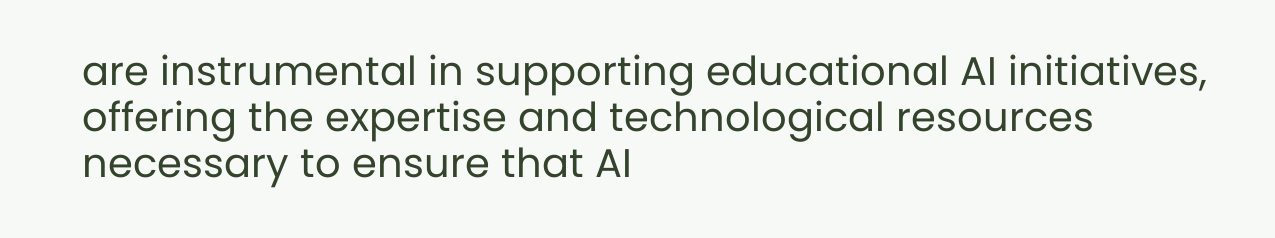are instrumental in supporting educational AI initiatives, offering the expertise and technological resources necessary to ensure that AI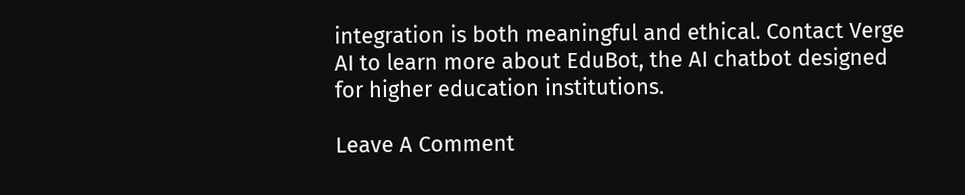integration is both meaningful and ethical. Contact Verge AI to learn more about EduBot, the AI chatbot designed for higher education institutions.

Leave A Comment